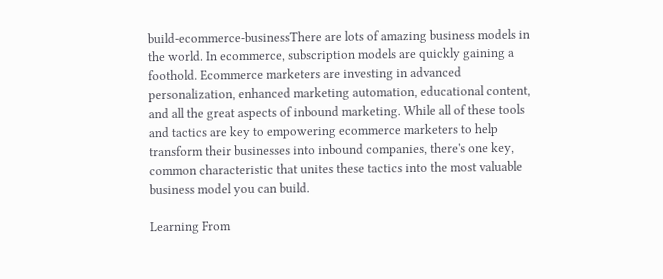build-ecommerce-businessThere are lots of amazing business models in the world. In ecommerce, subscription models are quickly gaining a foothold. Ecommerce marketers are investing in advanced personalization, enhanced marketing automation, educational content, and all the great aspects of inbound marketing. While all of these tools and tactics are key to empowering ecommerce marketers to help transform their businesses into inbound companies, there's one key, common characteristic that unites these tactics into the most valuable business model you can build.

Learning From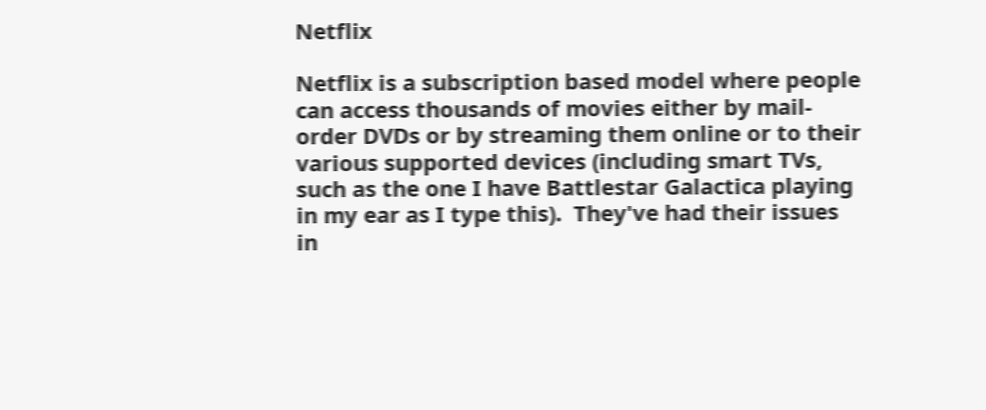Netflix

Netflix is a subscription based model where people can access thousands of movies either by mail-order DVDs or by streaming them online or to their various supported devices (including smart TVs, such as the one I have Battlestar Galactica playing in my ear as I type this).  They've had their issues in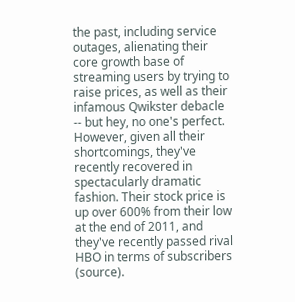the past, including service outages, alienating their core growth base of streaming users by trying to raise prices, as well as their infamous Qwikster debacle -- but hey, no one's perfect. However, given all their shortcomings, they've recently recovered in spectacularly dramatic fashion. Their stock price is up over 600% from their low at the end of 2011, and they've recently passed rival HBO in terms of subscribers (source).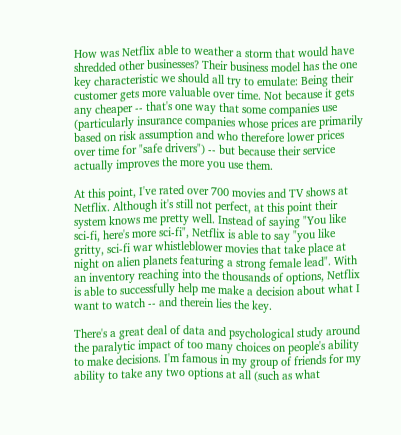How was Netflix able to weather a storm that would have shredded other businesses? Their business model has the one key characteristic we should all try to emulate: Being their customer gets more valuable over time. Not because it gets any cheaper -- that's one way that some companies use (particularly insurance companies whose prices are primarily based on risk assumption and who therefore lower prices over time for "safe drivers") -- but because their service actually improves the more you use them.

At this point, I've rated over 700 movies and TV shows at Netflix. Although it's still not perfect, at this point their system knows me pretty well. Instead of saying "You like sci-fi, here's more sci-fi", Netflix is able to say "you like gritty, sci-fi war whistleblower movies that take place at night on alien planets featuring a strong female lead". With an inventory reaching into the thousands of options, Netflix is able to successfully help me make a decision about what I want to watch -- and therein lies the key.

There's a great deal of data and psychological study around the paralytic impact of too many choices on people's ability to make decisions. I'm famous in my group of friends for my ability to take any two options at all (such as what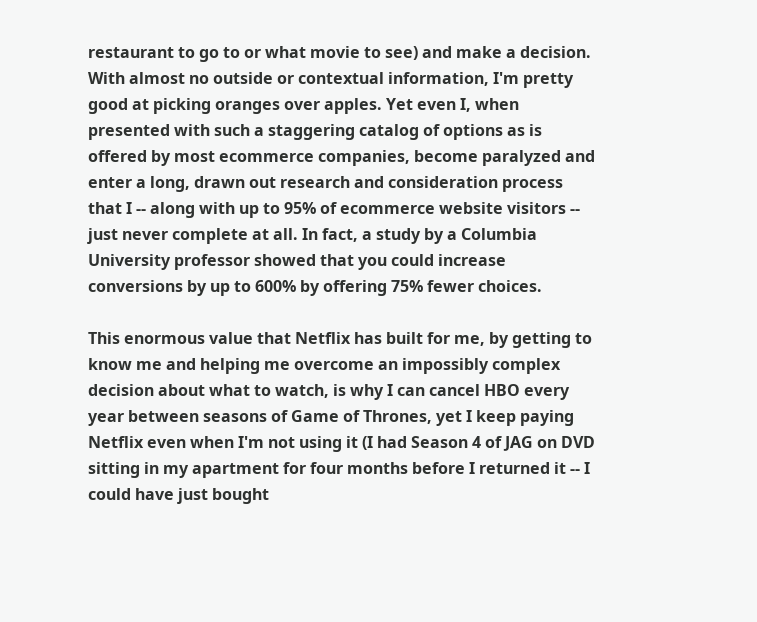restaurant to go to or what movie to see) and make a decision. With almost no outside or contextual information, I'm pretty good at picking oranges over apples. Yet even I, when presented with such a staggering catalog of options as is offered by most ecommerce companies, become paralyzed and enter a long, drawn out research and consideration process that I -- along with up to 95% of ecommerce website visitors -- just never complete at all. In fact, a study by a Columbia University professor showed that you could increase conversions by up to 600% by offering 75% fewer choices.

This enormous value that Netflix has built for me, by getting to know me and helping me overcome an impossibly complex decision about what to watch, is why I can cancel HBO every year between seasons of Game of Thrones, yet I keep paying Netflix even when I'm not using it (I had Season 4 of JAG on DVD sitting in my apartment for four months before I returned it -- I could have just bought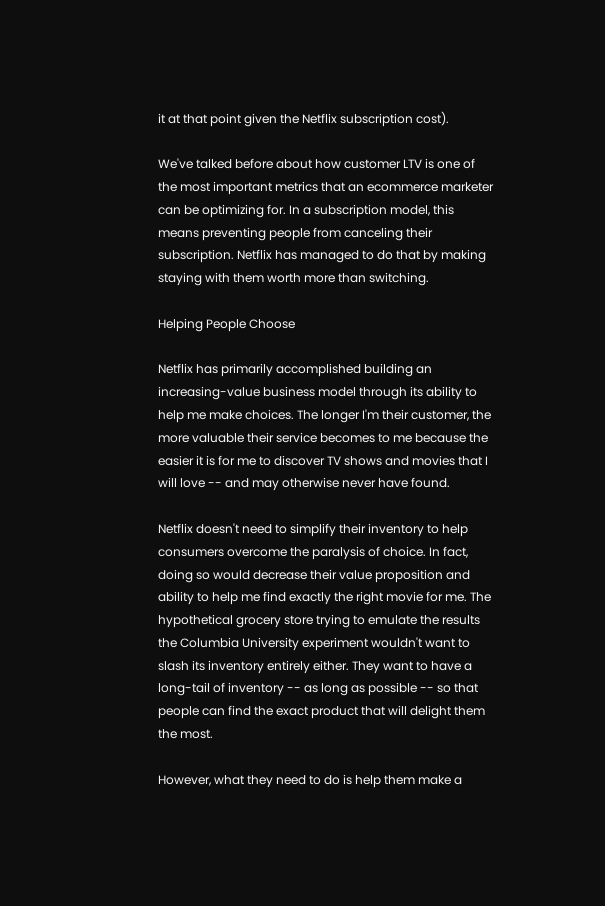it at that point given the Netflix subscription cost).

We've talked before about how customer LTV is one of the most important metrics that an ecommerce marketer can be optimizing for. In a subscription model, this means preventing people from canceling their subscription. Netflix has managed to do that by making staying with them worth more than switching.

Helping People Choose

Netflix has primarily accomplished building an increasing-value business model through its ability to help me make choices. The longer I'm their customer, the more valuable their service becomes to me because the easier it is for me to discover TV shows and movies that I will love -- and may otherwise never have found.

Netflix doesn't need to simplify their inventory to help consumers overcome the paralysis of choice. In fact, doing so would decrease their value proposition and ability to help me find exactly the right movie for me. The hypothetical grocery store trying to emulate the results the Columbia University experiment wouldn't want to slash its inventory entirely either. They want to have a long-tail of inventory -- as long as possible -- so that people can find the exact product that will delight them the most.

However, what they need to do is help them make a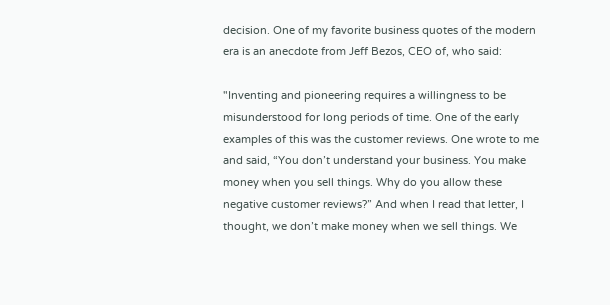decision. One of my favorite business quotes of the modern era is an anecdote from Jeff Bezos, CEO of, who said:

"Inventing and pioneering requires a willingness to be misunderstood for long periods of time. One of the early examples of this was the customer reviews. One wrote to me and said, “You don’t understand your business. You make money when you sell things. Why do you allow these negative customer reviews?” And when I read that letter, I thought, we don’t make money when we sell things. We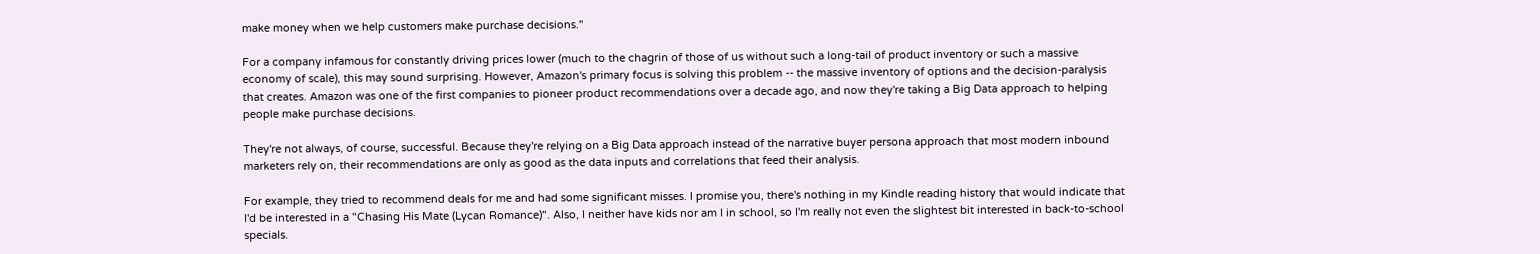make money when we help customers make purchase decisions."

For a company infamous for constantly driving prices lower (much to the chagrin of those of us without such a long-tail of product inventory or such a massive economy of scale), this may sound surprising. However, Amazon's primary focus is solving this problem -- the massive inventory of options and the decision-paralysis that creates. Amazon was one of the first companies to pioneer product recommendations over a decade ago, and now they're taking a Big Data approach to helping people make purchase decisions.

They're not always, of course, successful. Because they're relying on a Big Data approach instead of the narrative buyer persona approach that most modern inbound marketers rely on, their recommendations are only as good as the data inputs and correlations that feed their analysis.

For example, they tried to recommend deals for me and had some significant misses. I promise you, there's nothing in my Kindle reading history that would indicate that I'd be interested in a "Chasing His Mate (Lycan Romance)". Also, I neither have kids nor am I in school, so I'm really not even the slightest bit interested in back-to-school specials.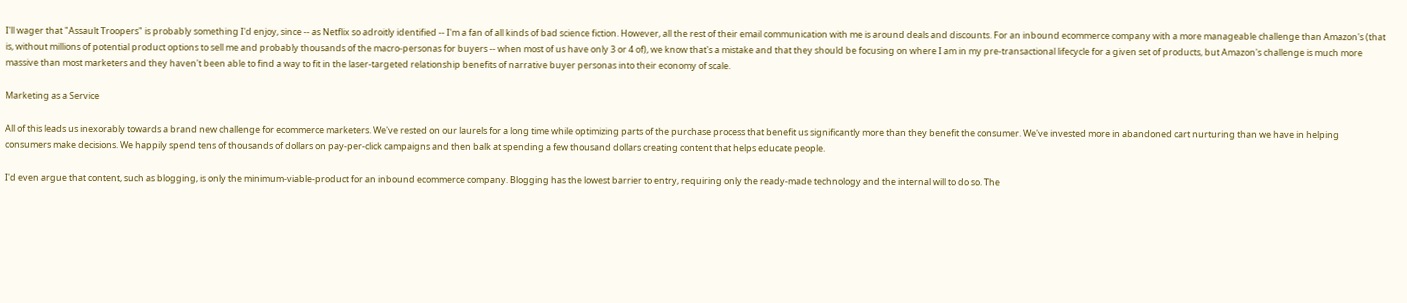I'll wager that "Assault Troopers" is probably something I'd enjoy, since -- as Netflix so adroitly identified -- I'm a fan of all kinds of bad science fiction. However, all the rest of their email communication with me is around deals and discounts. For an inbound ecommerce company with a more manageable challenge than Amazon's (that is, without millions of potential product options to sell me and probably thousands of the macro-personas for buyers -- when most of us have only 3 or 4 of), we know that's a mistake and that they should be focusing on where I am in my pre-transactional lifecycle for a given set of products, but Amazon's challenge is much more massive than most marketers and they haven't been able to find a way to fit in the laser-targeted relationship benefits of narrative buyer personas into their economy of scale.

Marketing as a Service

All of this leads us inexorably towards a brand new challenge for ecommerce marketers. We've rested on our laurels for a long time while optimizing parts of the purchase process that benefit us significantly more than they benefit the consumer. We've invested more in abandoned cart nurturing than we have in helping consumers make decisions. We happily spend tens of thousands of dollars on pay-per-click campaigns and then balk at spending a few thousand dollars creating content that helps educate people.

I'd even argue that content, such as blogging, is only the minimum-viable-product for an inbound ecommerce company. Blogging has the lowest barrier to entry, requiring only the ready-made technology and the internal will to do so. The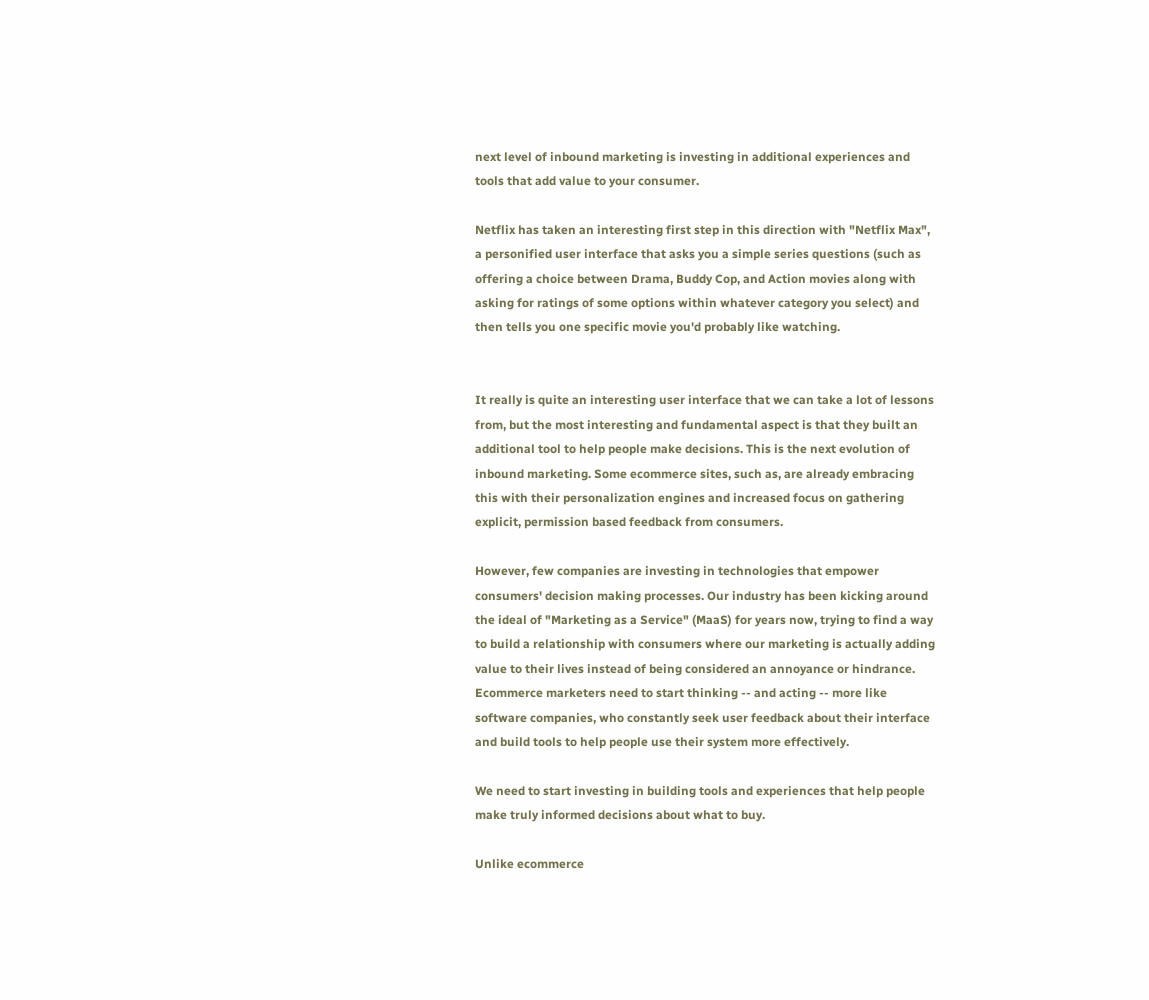next level of inbound marketing is investing in additional experiences and tools that add value to your consumer.

Netflix has taken an interesting first step in this direction with "Netflix Max", a personified user interface that asks you a simple series questions (such as offering a choice between Drama, Buddy Cop, and Action movies along with asking for ratings of some options within whatever category you select) and then tells you one specific movie you'd probably like watching.


It really is quite an interesting user interface that we can take a lot of lessons from, but the most interesting and fundamental aspect is that they built an additional tool to help people make decisions. This is the next evolution of inbound marketing. Some ecommerce sites, such as, are already embracing this with their personalization engines and increased focus on gathering explicit, permission based feedback from consumers.

However, few companies are investing in technologies that empower consumers' decision making processes. Our industry has been kicking around the ideal of "Marketing as a Service" (MaaS) for years now, trying to find a way to build a relationship with consumers where our marketing is actually adding value to their lives instead of being considered an annoyance or hindrance. Ecommerce marketers need to start thinking -- and acting -- more like software companies, who constantly seek user feedback about their interface and build tools to help people use their system more effectively.

We need to start investing in building tools and experiences that help people make truly informed decisions about what to buy.

Unlike ecommerce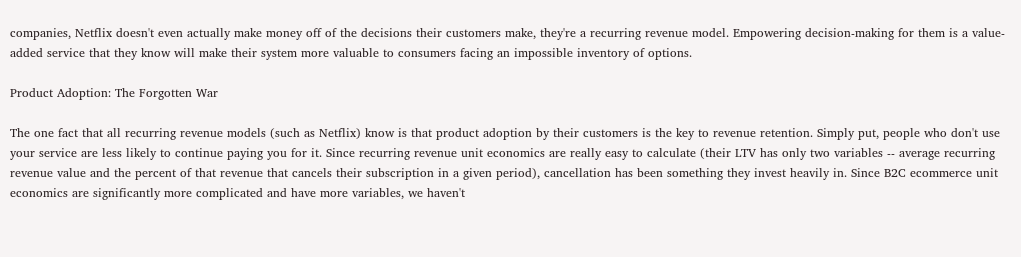companies, Netflix doesn't even actually make money off of the decisions their customers make, they're a recurring revenue model. Empowering decision-making for them is a value-added service that they know will make their system more valuable to consumers facing an impossible inventory of options.

Product Adoption: The Forgotten War

The one fact that all recurring revenue models (such as Netflix) know is that product adoption by their customers is the key to revenue retention. Simply put, people who don't use your service are less likely to continue paying you for it. Since recurring revenue unit economics are really easy to calculate (their LTV has only two variables -- average recurring revenue value and the percent of that revenue that cancels their subscription in a given period), cancellation has been something they invest heavily in. Since B2C ecommerce unit economics are significantly more complicated and have more variables, we haven't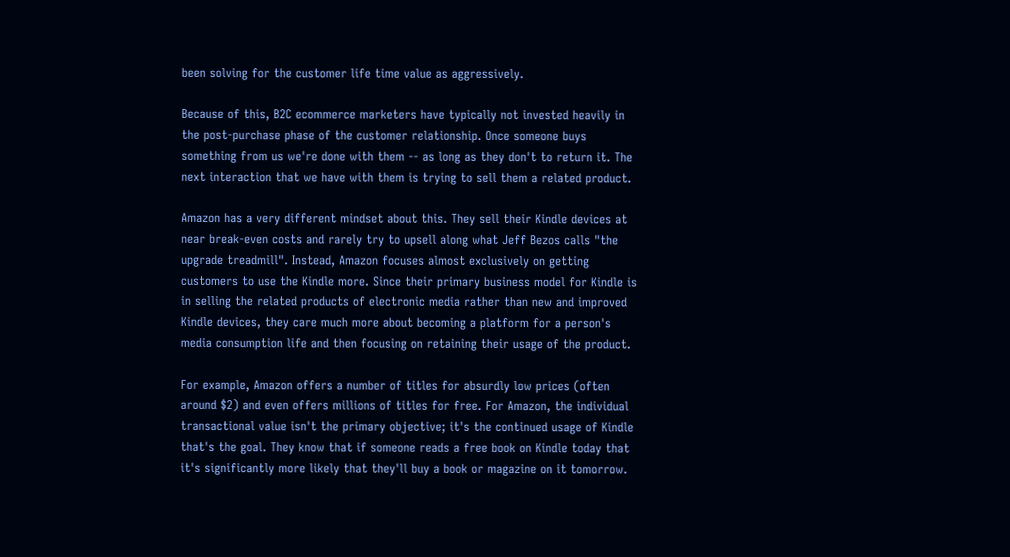been solving for the customer life time value as aggressively.

Because of this, B2C ecommerce marketers have typically not invested heavily in the post-purchase phase of the customer relationship. Once someone buys something from us we're done with them -- as long as they don't to return it. The next interaction that we have with them is trying to sell them a related product.

Amazon has a very different mindset about this. They sell their Kindle devices at near break-even costs and rarely try to upsell along what Jeff Bezos calls "the upgrade treadmill". Instead, Amazon focuses almost exclusively on getting customers to use the Kindle more. Since their primary business model for Kindle is in selling the related products of electronic media rather than new and improved Kindle devices, they care much more about becoming a platform for a person's media consumption life and then focusing on retaining their usage of the product.

For example, Amazon offers a number of titles for absurdly low prices (often around $2) and even offers millions of titles for free. For Amazon, the individual transactional value isn't the primary objective; it's the continued usage of Kindle that's the goal. They know that if someone reads a free book on Kindle today that it's significantly more likely that they'll buy a book or magazine on it tomorrow.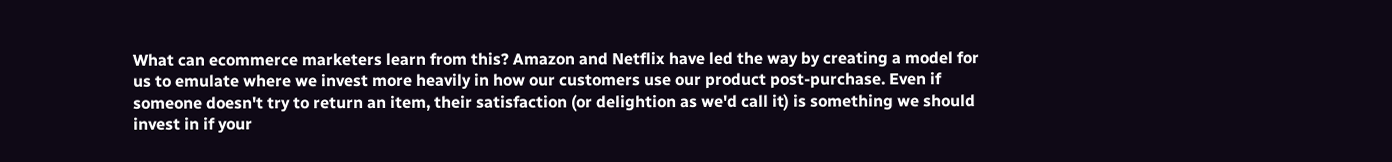What can ecommerce marketers learn from this? Amazon and Netflix have led the way by creating a model for us to emulate where we invest more heavily in how our customers use our product post-purchase. Even if someone doesn't try to return an item, their satisfaction (or delightion as we'd call it) is something we should invest in if your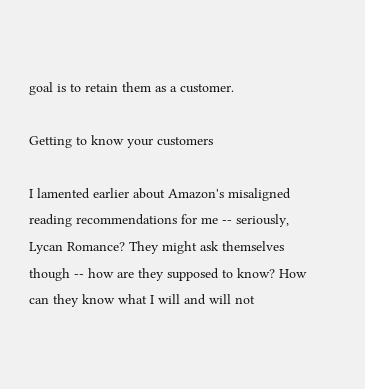goal is to retain them as a customer.

Getting to know your customers

I lamented earlier about Amazon's misaligned reading recommendations for me -- seriously, Lycan Romance? They might ask themselves though -- how are they supposed to know? How can they know what I will and will not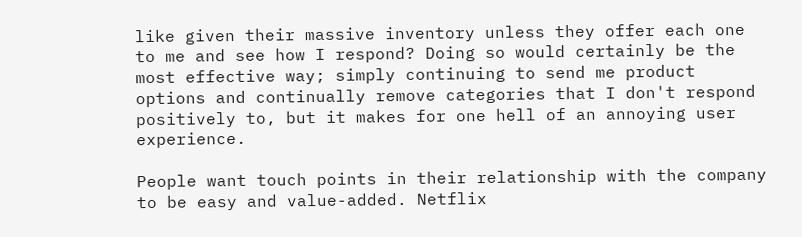like given their massive inventory unless they offer each one to me and see how I respond? Doing so would certainly be the most effective way; simply continuing to send me product options and continually remove categories that I don't respond positively to, but it makes for one hell of an annoying user experience.

People want touch points in their relationship with the company to be easy and value-added. Netflix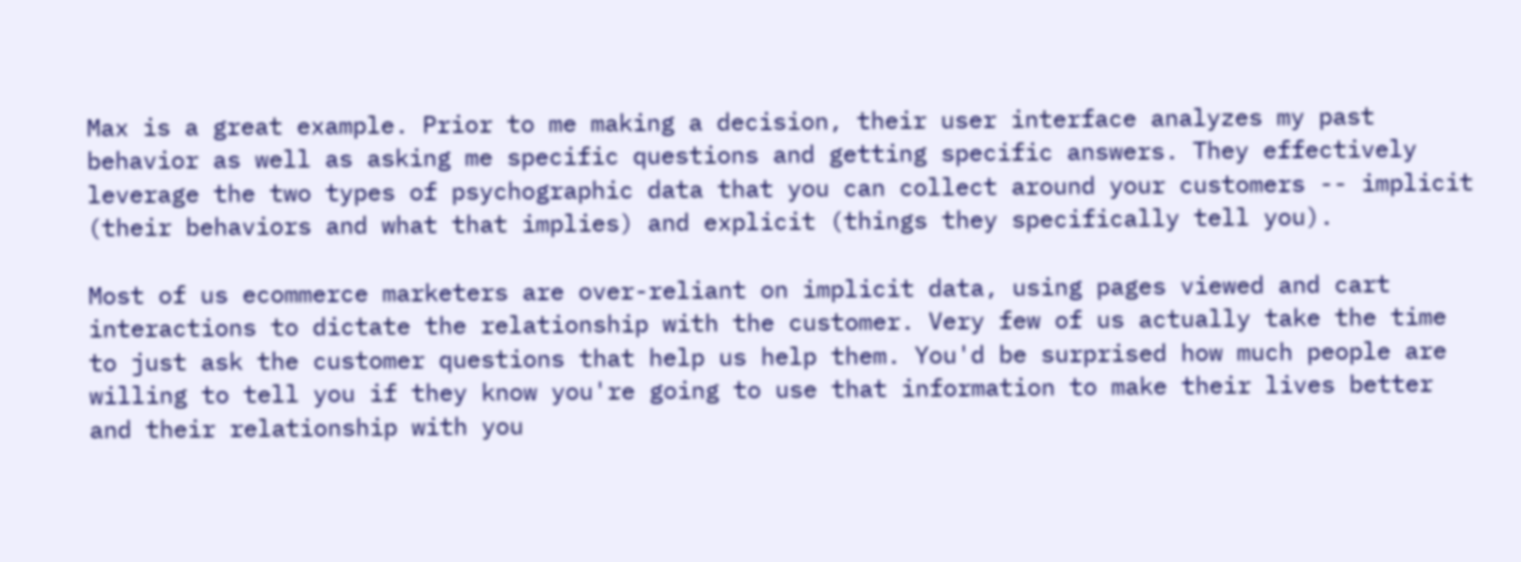Max is a great example. Prior to me making a decision, their user interface analyzes my past behavior as well as asking me specific questions and getting specific answers. They effectively leverage the two types of psychographic data that you can collect around your customers -- implicit (their behaviors and what that implies) and explicit (things they specifically tell you).

Most of us ecommerce marketers are over-reliant on implicit data, using pages viewed and cart interactions to dictate the relationship with the customer. Very few of us actually take the time to just ask the customer questions that help us help them. You'd be surprised how much people are willing to tell you if they know you're going to use that information to make their lives better and their relationship with you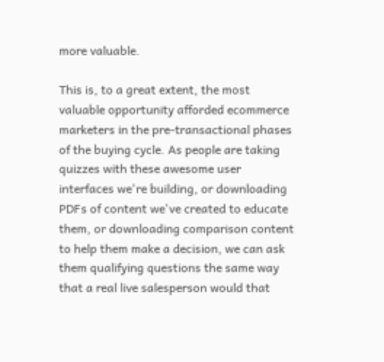more valuable.

This is, to a great extent, the most valuable opportunity afforded ecommerce marketers in the pre-transactional phases of the buying cycle. As people are taking quizzes with these awesome user interfaces we're building, or downloading PDFs of content we've created to educate them, or downloading comparison content to help them make a decision, we can ask them qualifying questions the same way that a real live salesperson would that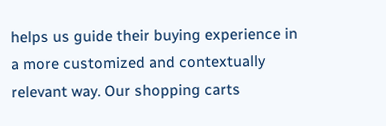helps us guide their buying experience in a more customized and contextually relevant way. Our shopping carts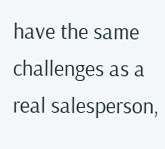have the same challenges as a real salesperson,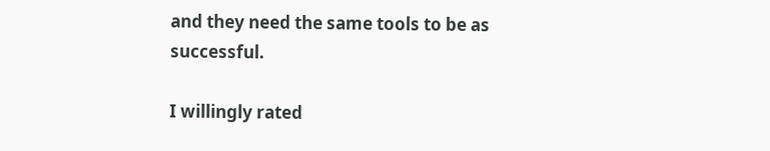and they need the same tools to be as successful.

I willingly rated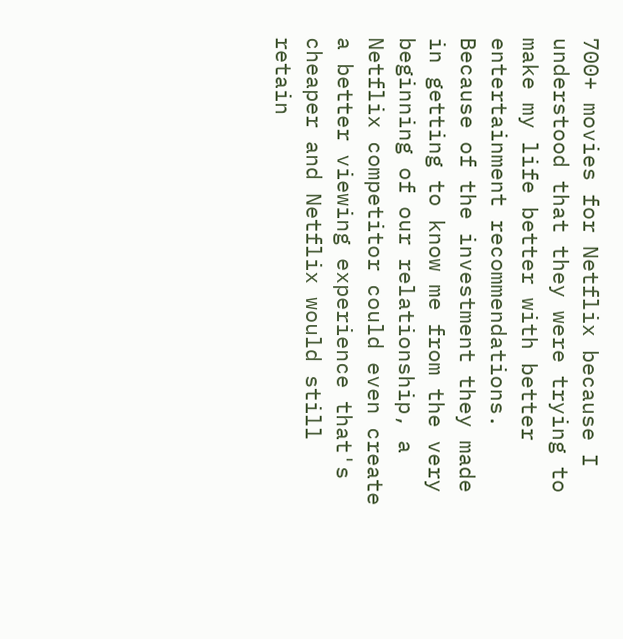700+ movies for Netflix because I understood that they were trying to make my life better with better entertainment recommendations. Because of the investment they made in getting to know me from the very beginning of our relationship, a Netflix competitor could even create a better viewing experience that's cheaper and Netflix would still retain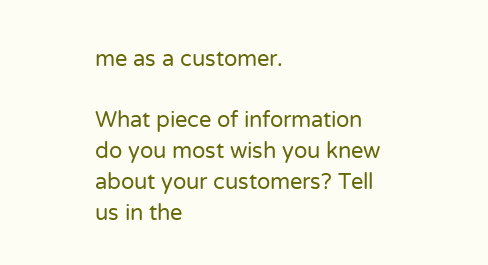me as a customer.

What piece of information do you most wish you knew about your customers? Tell us in the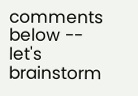comments below -- let's brainstorm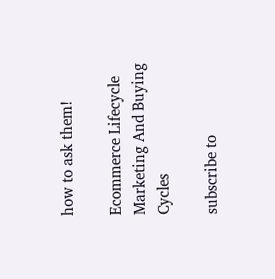how to ask them!

Ecommerce Lifecycle Marketing And Buying Cycles

subscribe to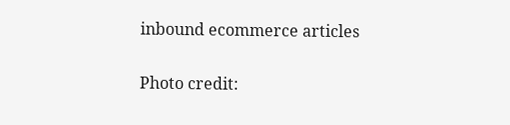inbound ecommerce articles

Photo credit: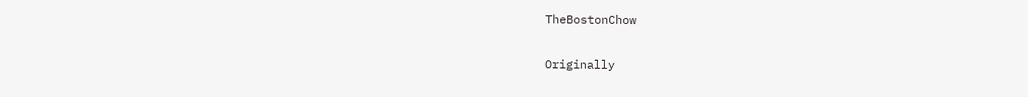TheBostonChow

Originally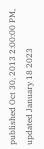published Oct 30, 2013 2:00:00 PM, updated January 18 2023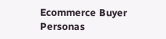Ecommerce Buyer Personas